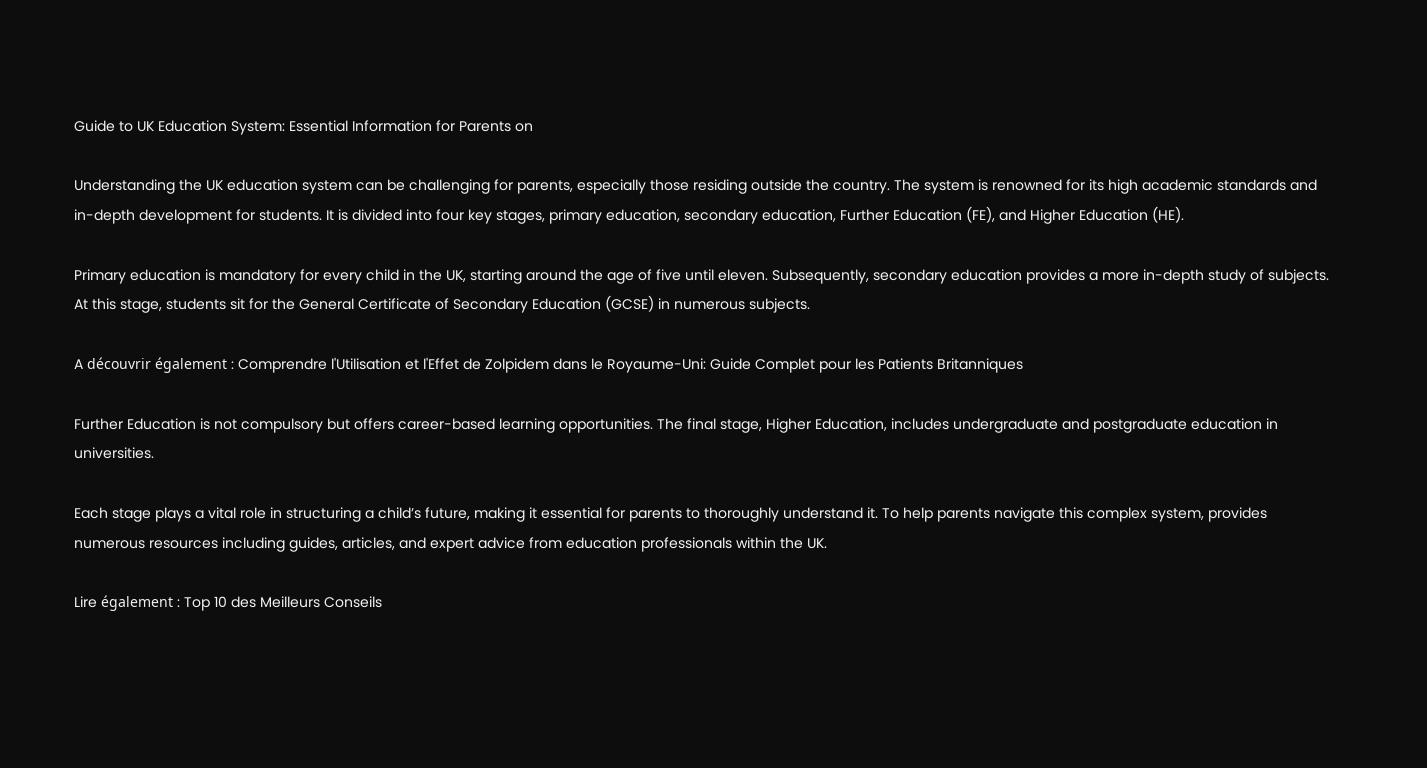Guide to UK Education System: Essential Information for Parents on

Understanding the UK education system can be challenging for parents, especially those residing outside the country. The system is renowned for its high academic standards and in-depth development for students. It is divided into four key stages, primary education, secondary education, Further Education (FE), and Higher Education (HE).

Primary education is mandatory for every child in the UK, starting around the age of five until eleven. Subsequently, secondary education provides a more in-depth study of subjects. At this stage, students sit for the General Certificate of Secondary Education (GCSE) in numerous subjects.

A découvrir également : Comprendre l'Utilisation et l'Effet de Zolpidem dans le Royaume-Uni: Guide Complet pour les Patients Britanniques

Further Education is not compulsory but offers career-based learning opportunities. The final stage, Higher Education, includes undergraduate and postgraduate education in universities.

Each stage plays a vital role in structuring a child’s future, making it essential for parents to thoroughly understand it. To help parents navigate this complex system, provides numerous resources including guides, articles, and expert advice from education professionals within the UK.

Lire également : Top 10 des Meilleurs Conseils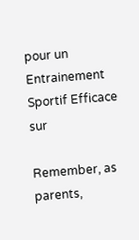pour un Entrainement Sportif Efficace sur

Remember, as parents,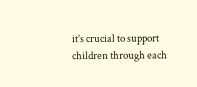it’s crucial to support children through each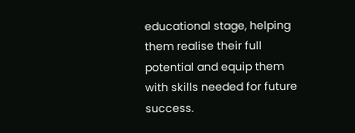educational stage, helping them realise their full potential and equip them with skills needed for future success.